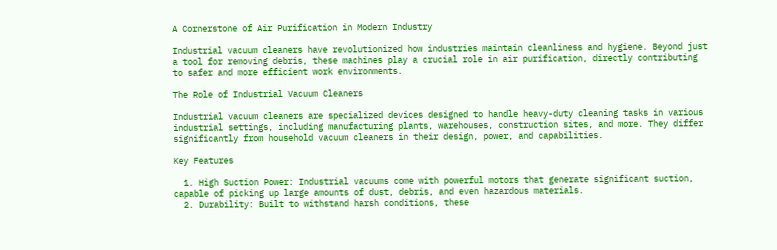A Cornerstone of Air Purification in Modern Industry

Industrial vacuum cleaners have revolutionized how industries maintain cleanliness and hygiene. Beyond just a tool for removing debris, these machines play a crucial role in air purification, directly contributing to safer and more efficient work environments.

The Role of Industrial Vacuum Cleaners

Industrial vacuum cleaners are specialized devices designed to handle heavy-duty cleaning tasks in various industrial settings, including manufacturing plants, warehouses, construction sites, and more. They differ significantly from household vacuum cleaners in their design, power, and capabilities.

Key Features

  1. High Suction Power: Industrial vacuums come with powerful motors that generate significant suction, capable of picking up large amounts of dust, debris, and even hazardous materials.
  2. Durability: Built to withstand harsh conditions, these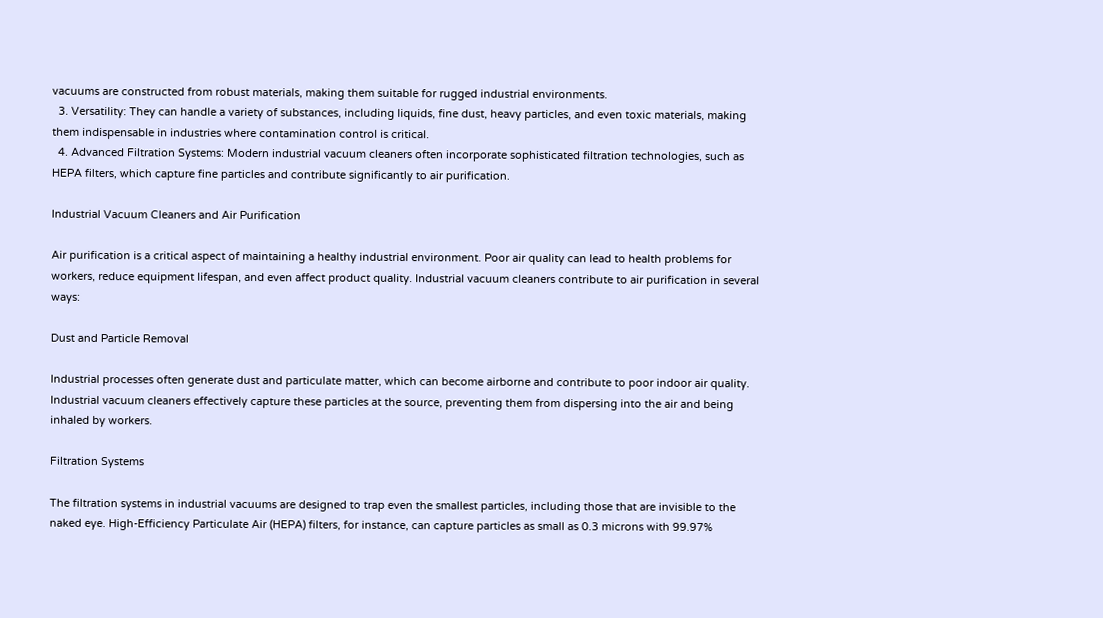vacuums are constructed from robust materials, making them suitable for rugged industrial environments.
  3. Versatility: They can handle a variety of substances, including liquids, fine dust, heavy particles, and even toxic materials, making them indispensable in industries where contamination control is critical.
  4. Advanced Filtration Systems: Modern industrial vacuum cleaners often incorporate sophisticated filtration technologies, such as HEPA filters, which capture fine particles and contribute significantly to air purification.

Industrial Vacuum Cleaners and Air Purification

Air purification is a critical aspect of maintaining a healthy industrial environment. Poor air quality can lead to health problems for workers, reduce equipment lifespan, and even affect product quality. Industrial vacuum cleaners contribute to air purification in several ways:

Dust and Particle Removal

Industrial processes often generate dust and particulate matter, which can become airborne and contribute to poor indoor air quality. Industrial vacuum cleaners effectively capture these particles at the source, preventing them from dispersing into the air and being inhaled by workers.

Filtration Systems

The filtration systems in industrial vacuums are designed to trap even the smallest particles, including those that are invisible to the naked eye. High-Efficiency Particulate Air (HEPA) filters, for instance, can capture particles as small as 0.3 microns with 99.97%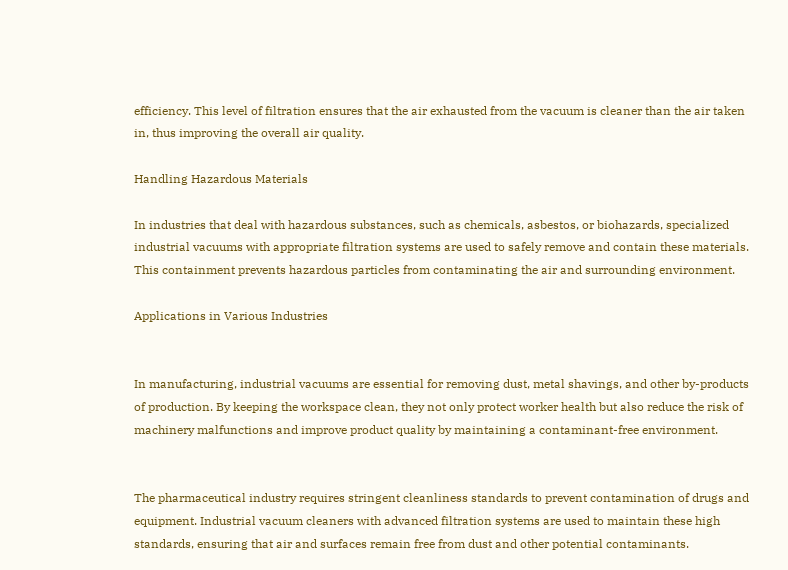efficiency. This level of filtration ensures that the air exhausted from the vacuum is cleaner than the air taken in, thus improving the overall air quality.

Handling Hazardous Materials

In industries that deal with hazardous substances, such as chemicals, asbestos, or biohazards, specialized industrial vacuums with appropriate filtration systems are used to safely remove and contain these materials. This containment prevents hazardous particles from contaminating the air and surrounding environment.

Applications in Various Industries


In manufacturing, industrial vacuums are essential for removing dust, metal shavings, and other by-products of production. By keeping the workspace clean, they not only protect worker health but also reduce the risk of machinery malfunctions and improve product quality by maintaining a contaminant-free environment.


The pharmaceutical industry requires stringent cleanliness standards to prevent contamination of drugs and equipment. Industrial vacuum cleaners with advanced filtration systems are used to maintain these high standards, ensuring that air and surfaces remain free from dust and other potential contaminants.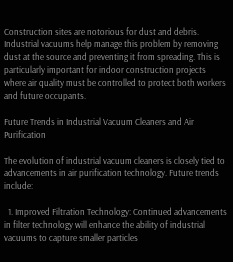Construction sites are notorious for dust and debris. Industrial vacuums help manage this problem by removing dust at the source and preventing it from spreading. This is particularly important for indoor construction projects where air quality must be controlled to protect both workers and future occupants.

Future Trends in Industrial Vacuum Cleaners and Air Purification

The evolution of industrial vacuum cleaners is closely tied to advancements in air purification technology. Future trends include:

  1. Improved Filtration Technology: Continued advancements in filter technology will enhance the ability of industrial vacuums to capture smaller particles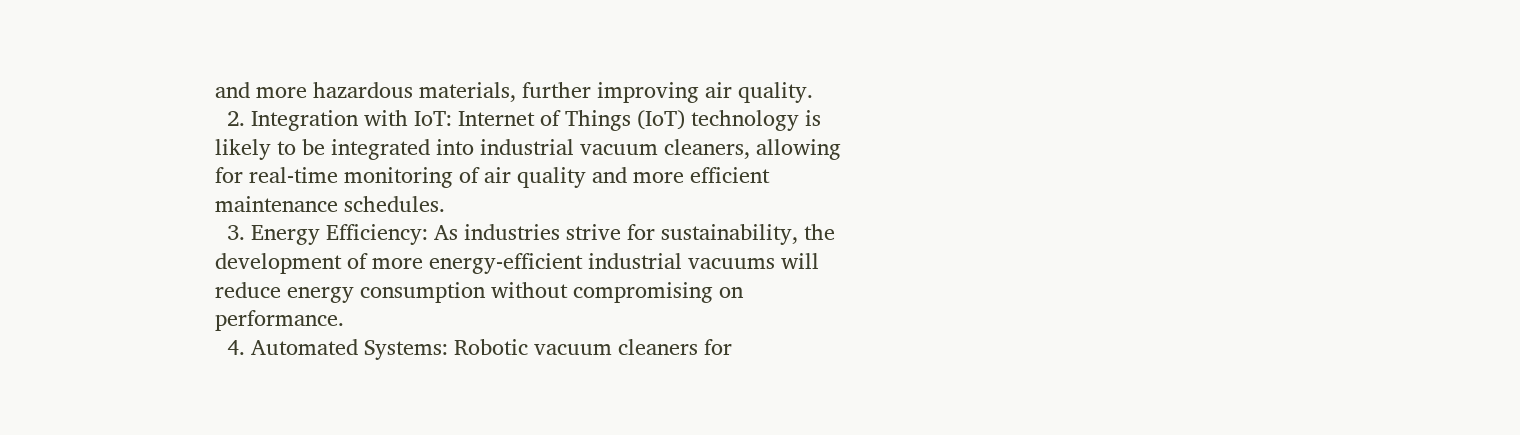and more hazardous materials, further improving air quality.
  2. Integration with IoT: Internet of Things (IoT) technology is likely to be integrated into industrial vacuum cleaners, allowing for real-time monitoring of air quality and more efficient maintenance schedules.
  3. Energy Efficiency: As industries strive for sustainability, the development of more energy-efficient industrial vacuums will reduce energy consumption without compromising on performance.
  4. Automated Systems: Robotic vacuum cleaners for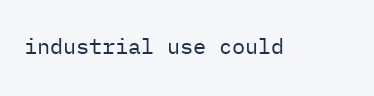industrial use could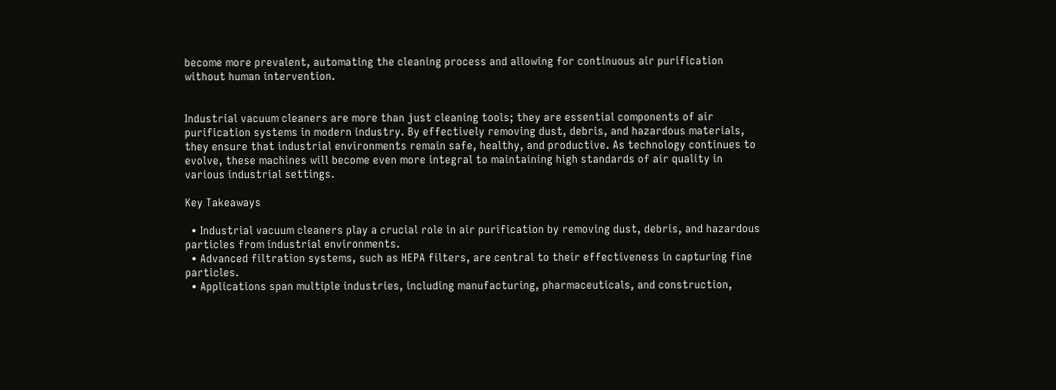become more prevalent, automating the cleaning process and allowing for continuous air purification without human intervention.


Industrial vacuum cleaners are more than just cleaning tools; they are essential components of air purification systems in modern industry. By effectively removing dust, debris, and hazardous materials, they ensure that industrial environments remain safe, healthy, and productive. As technology continues to evolve, these machines will become even more integral to maintaining high standards of air quality in various industrial settings.

Key Takeaways

  • Industrial vacuum cleaners play a crucial role in air purification by removing dust, debris, and hazardous particles from industrial environments.
  • Advanced filtration systems, such as HEPA filters, are central to their effectiveness in capturing fine particles.
  • Applications span multiple industries, including manufacturing, pharmaceuticals, and construction,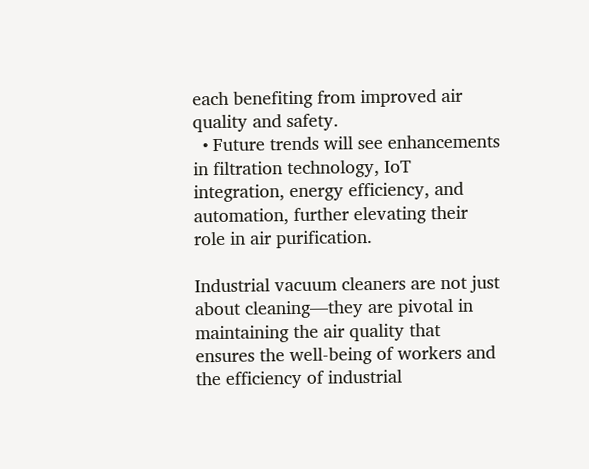each benefiting from improved air quality and safety.
  • Future trends will see enhancements in filtration technology, IoT integration, energy efficiency, and automation, further elevating their role in air purification.

Industrial vacuum cleaners are not just about cleaning—they are pivotal in maintaining the air quality that ensures the well-being of workers and the efficiency of industrial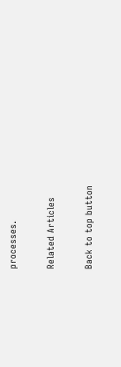processes.

Related Articles

Back to top button